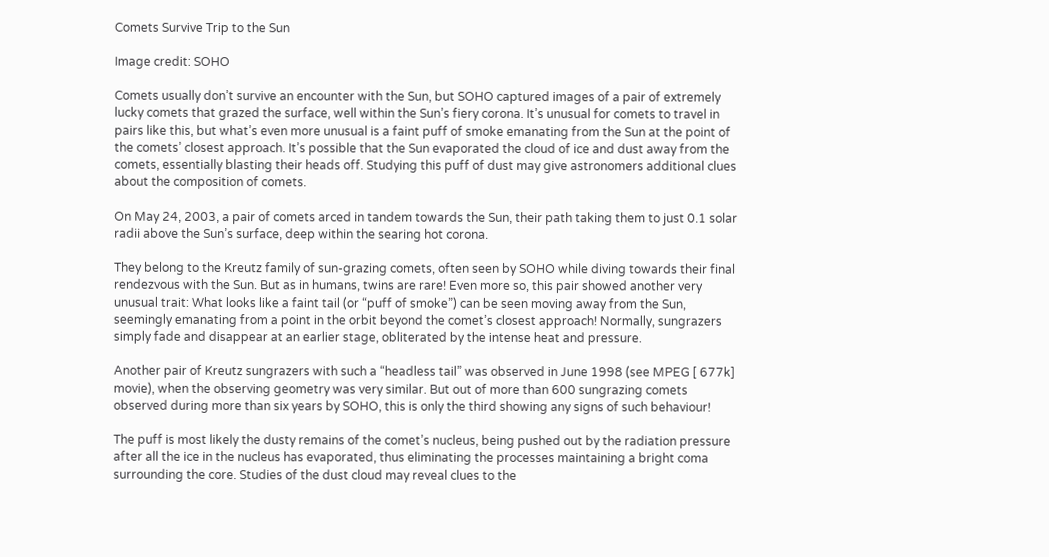Comets Survive Trip to the Sun

Image credit: SOHO

Comets usually don’t survive an encounter with the Sun, but SOHO captured images of a pair of extremely lucky comets that grazed the surface, well within the Sun’s fiery corona. It’s unusual for comets to travel in pairs like this, but what’s even more unusual is a faint puff of smoke emanating from the Sun at the point of the comets’ closest approach. It’s possible that the Sun evaporated the cloud of ice and dust away from the comets, essentially blasting their heads off. Studying this puff of dust may give astronomers additional clues about the composition of comets.

On May 24, 2003, a pair of comets arced in tandem towards the Sun, their path taking them to just 0.1 solar radii above the Sun’s surface, deep within the searing hot corona.

They belong to the Kreutz family of sun-grazing comets, often seen by SOHO while diving towards their final rendezvous with the Sun. But as in humans, twins are rare! Even more so, this pair showed another very unusual trait: What looks like a faint tail (or “puff of smoke”) can be seen moving away from the Sun, seemingly emanating from a point in the orbit beyond the comet’s closest approach! Normally, sungrazers simply fade and disappear at an earlier stage, obliterated by the intense heat and pressure.

Another pair of Kreutz sungrazers with such a “headless tail” was observed in June 1998 (see MPEG [ 677k] movie), when the observing geometry was very similar. But out of more than 600 sungrazing comets observed during more than six years by SOHO, this is only the third showing any signs of such behaviour!

The puff is most likely the dusty remains of the comet’s nucleus, being pushed out by the radiation pressure after all the ice in the nucleus has evaporated, thus eliminating the processes maintaining a bright coma surrounding the core. Studies of the dust cloud may reveal clues to the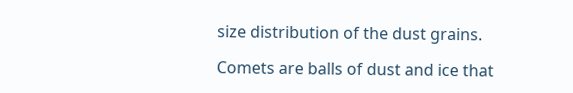size distribution of the dust grains.

Comets are balls of dust and ice that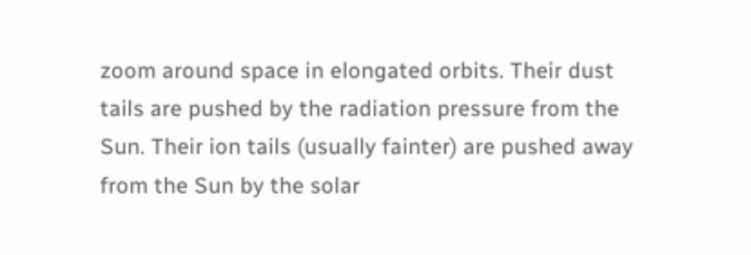zoom around space in elongated orbits. Their dust tails are pushed by the radiation pressure from the Sun. Their ion tails (usually fainter) are pushed away from the Sun by the solar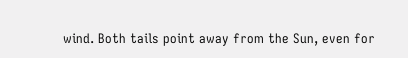wind. Both tails point away from the Sun, even for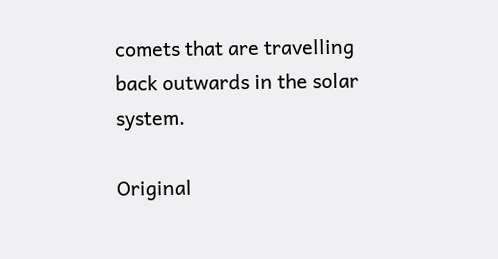comets that are travelling back outwards in the solar system.

Original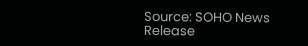Source: SOHO News Release